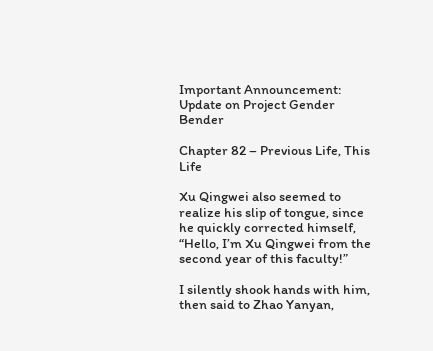Important Announcement:
Update on Project Gender Bender

Chapter 82 – Previous Life, This Life

Xu Qingwei also seemed to realize his slip of tongue, since he quickly corrected himself, “Hello, I’m Xu Qingwei from the second year of this faculty!”

I silently shook hands with him, then said to Zhao Yanyan,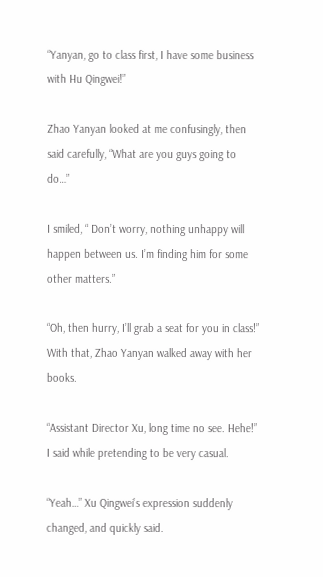“Yanyan, go to class first, I have some business with Hu Qingwei!”

Zhao Yanyan looked at me confusingly, then said carefully, “What are you guys going to do…”

I smiled, “ Don’t worry, nothing unhappy will happen between us. I’m finding him for some other matters.”

“Oh, then hurry, I’ll grab a seat for you in class!” With that, Zhao Yanyan walked away with her books.

“Assistant Director Xu, long time no see. Hehe!” I said while pretending to be very casual.

“Yeah…” Xu Qingwei’s expression suddenly changed, and quickly said.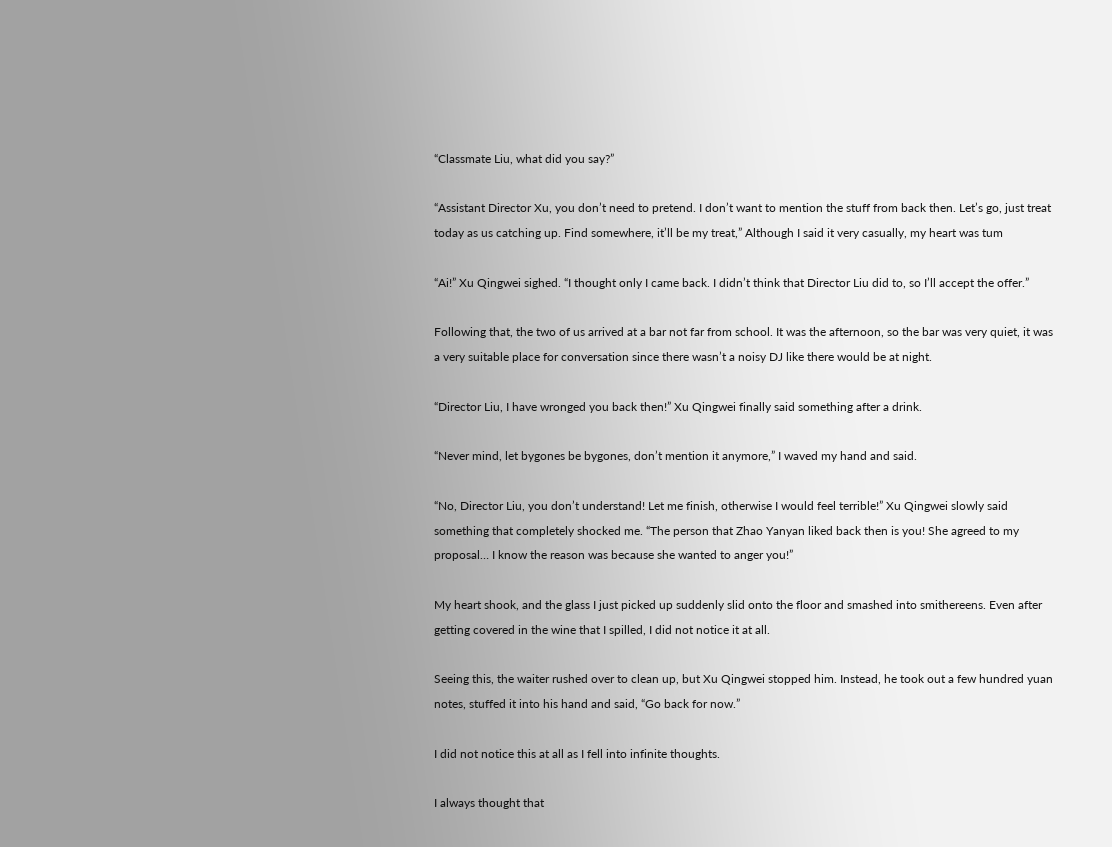“Classmate Liu, what did you say?”

“Assistant Director Xu, you don’t need to pretend. I don’t want to mention the stuff from back then. Let’s go, just treat today as us catching up. Find somewhere, it’ll be my treat,” Although I said it very casually, my heart was tum

“Ai!” Xu Qingwei sighed. “I thought only I came back. I didn’t think that Director Liu did to, so I’ll accept the offer.”

Following that, the two of us arrived at a bar not far from school. It was the afternoon, so the bar was very quiet, it was a very suitable place for conversation since there wasn’t a noisy DJ like there would be at night.

“Director Liu, I have wronged you back then!” Xu Qingwei finally said something after a drink.

“Never mind, let bygones be bygones, don’t mention it anymore,” I waved my hand and said.

“No, Director Liu, you don’t understand! Let me finish, otherwise I would feel terrible!” Xu Qingwei slowly said something that completely shocked me. “The person that Zhao Yanyan liked back then is you! She agreed to my proposal… I know the reason was because she wanted to anger you!”

My heart shook, and the glass I just picked up suddenly slid onto the floor and smashed into smithereens. Even after getting covered in the wine that I spilled, I did not notice it at all.

Seeing this, the waiter rushed over to clean up, but Xu Qingwei stopped him. Instead, he took out a few hundred yuan notes, stuffed it into his hand and said, “Go back for now.”

I did not notice this at all as I fell into infinite thoughts.

I always thought that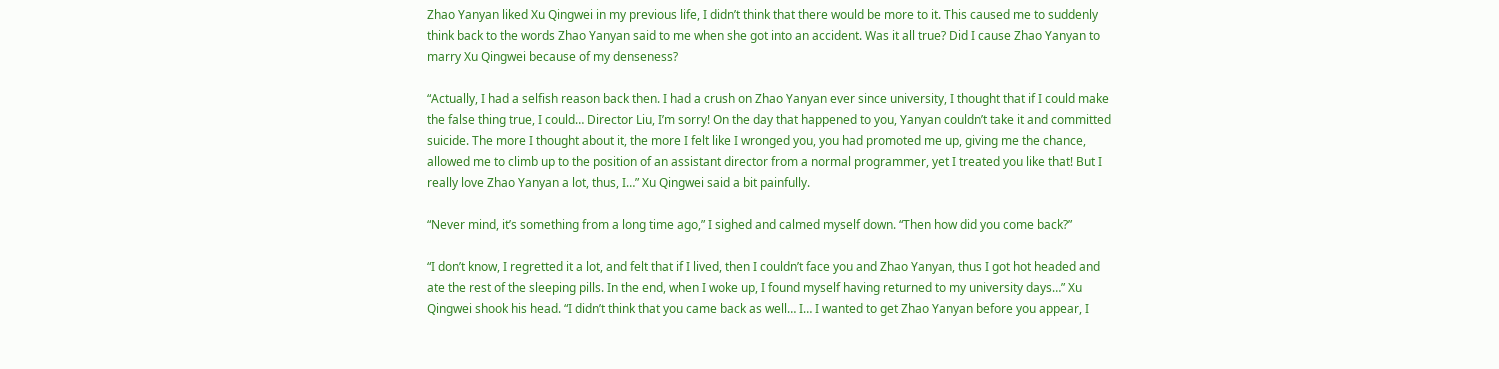Zhao Yanyan liked Xu Qingwei in my previous life, I didn’t think that there would be more to it. This caused me to suddenly think back to the words Zhao Yanyan said to me when she got into an accident. Was it all true? Did I cause Zhao Yanyan to marry Xu Qingwei because of my denseness?

“Actually, I had a selfish reason back then. I had a crush on Zhao Yanyan ever since university, I thought that if I could make the false thing true, I could… Director Liu, I’m sorry! On the day that happened to you, Yanyan couldn’t take it and committed suicide. The more I thought about it, the more I felt like I wronged you, you had promoted me up, giving me the chance, allowed me to climb up to the position of an assistant director from a normal programmer, yet I treated you like that! But I really love Zhao Yanyan a lot, thus, I…” Xu Qingwei said a bit painfully.

“Never mind, it’s something from a long time ago,” I sighed and calmed myself down. “Then how did you come back?”

“I don’t know, I regretted it a lot, and felt that if I lived, then I couldn’t face you and Zhao Yanyan, thus I got hot headed and ate the rest of the sleeping pills. In the end, when I woke up, I found myself having returned to my university days…” Xu Qingwei shook his head. “I didn’t think that you came back as well… I… I wanted to get Zhao Yanyan before you appear, I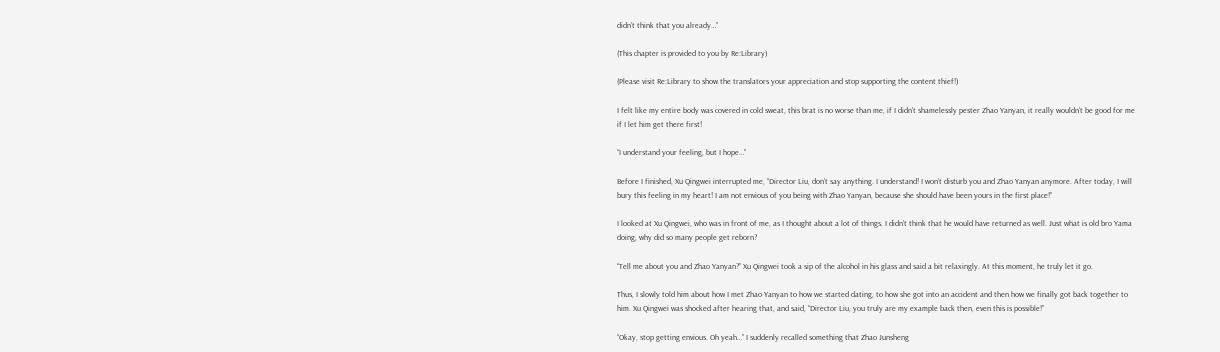didn’t think that you already…”

(This chapter is provided to you by Re:Library)

(Please visit Re:Library to show the translators your appreciation and stop supporting the content thief!)

I felt like my entire body was covered in cold sweat, this brat is no worse than me, if I didn’t shamelessly pester Zhao Yanyan, it really wouldn’t be good for me if I let him get there first!

“I understand your feeling, but I hope…”

Before I finished, Xu Qingwei interrupted me, “Director Liu, don’t say anything. I understand! I won’t disturb you and Zhao Yanyan anymore. After today, I will bury this feeling in my heart! I am not envious of you being with Zhao Yanyan, because she should have been yours in the first place!”

I looked at Xu Qingwei, who was in front of me, as I thought about a lot of things. I didn’t think that he would have returned as well. Just what is old bro Yama doing, why did so many people get reborn?

“Tell me about you and Zhao Yanyan?” Xu Qingwei took a sip of the alcohol in his glass and said a bit relaxingly. At this moment, he truly let it go.

Thus, I slowly told him about how I met Zhao Yanyan to how we started dating, to how she got into an accident and then how we finally got back together to him. Xu Qingwei was shocked after hearing that, and said, “Director Liu, you truly are my example back then, even this is possible!”

“Okay, stop getting envious. Oh yeah…” I suddenly recalled something that Zhao Junsheng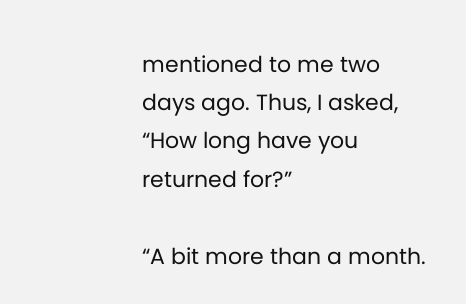mentioned to me two days ago. Thus, I asked, “How long have you returned for?”

“A bit more than a month.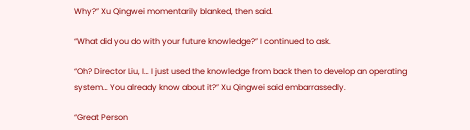Why?” Xu Qingwei momentarily blanked, then said.

“What did you do with your future knowledge?” I continued to ask.

“Oh? Director Liu, I… I just used the knowledge from back then to develop an operating system… You already know about it?” Xu Qingwei said embarrassedly.

“Great Person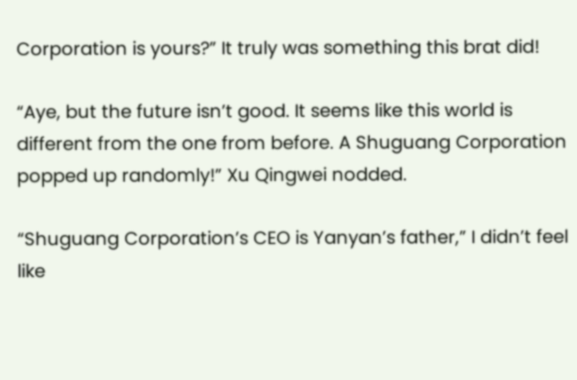Corporation is yours?” It truly was something this brat did!

“Aye, but the future isn’t good. It seems like this world is different from the one from before. A Shuguang Corporation popped up randomly!” Xu Qingwei nodded.

“Shuguang Corporation’s CEO is Yanyan’s father,” I didn’t feel like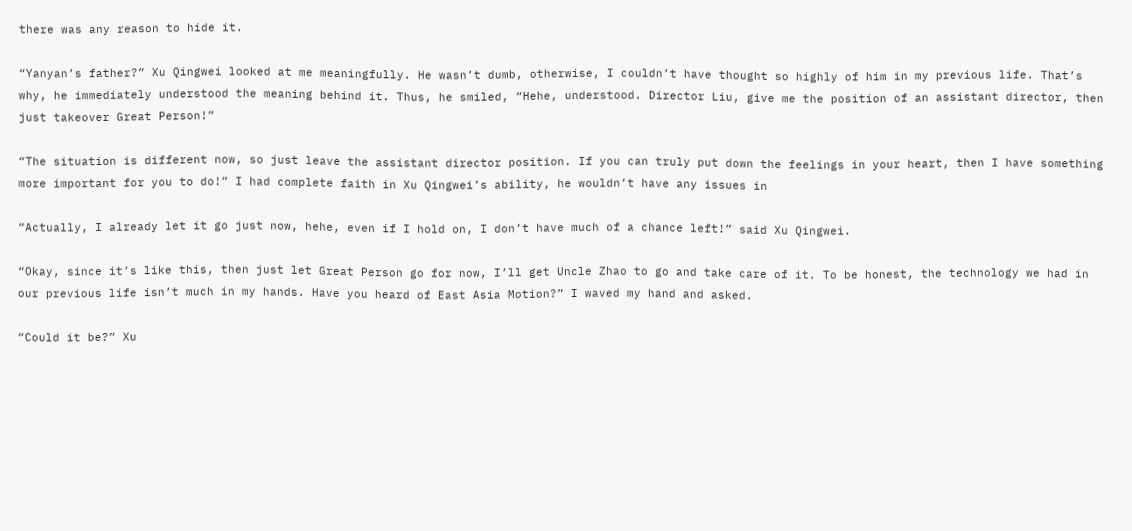there was any reason to hide it.

“Yanyan’s father?” Xu Qingwei looked at me meaningfully. He wasn’t dumb, otherwise, I couldn’t have thought so highly of him in my previous life. That’s why, he immediately understood the meaning behind it. Thus, he smiled, “Hehe, understood. Director Liu, give me the position of an assistant director, then just takeover Great Person!”

“The situation is different now, so just leave the assistant director position. If you can truly put down the feelings in your heart, then I have something more important for you to do!” I had complete faith in Xu Qingwei’s ability, he wouldn’t have any issues in

“Actually, I already let it go just now, hehe, even if I hold on, I don’t have much of a chance left!” said Xu Qingwei.

“Okay, since it’s like this, then just let Great Person go for now, I’ll get Uncle Zhao to go and take care of it. To be honest, the technology we had in our previous life isn’t much in my hands. Have you heard of East Asia Motion?” I waved my hand and asked.

“Could it be?” Xu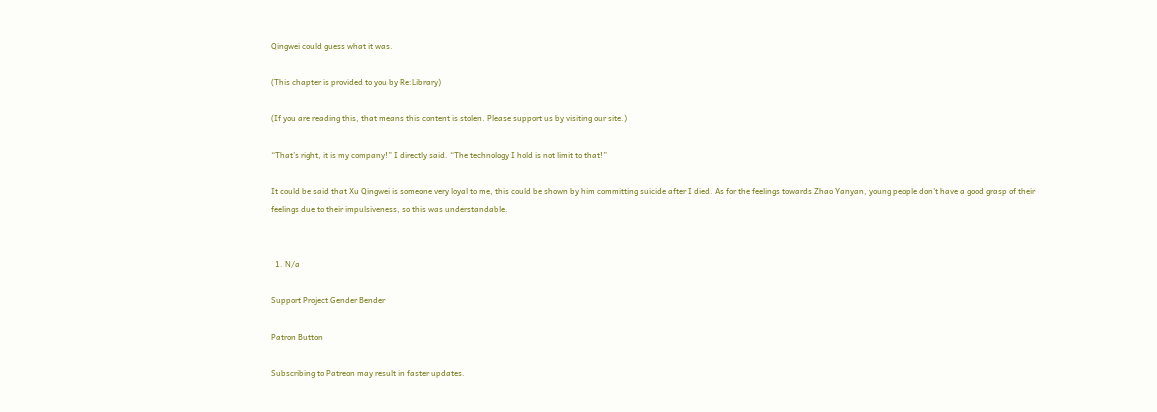Qingwei could guess what it was.

(This chapter is provided to you by Re:Library)

(If you are reading this, that means this content is stolen. Please support us by visiting our site.)

“That’s right, it is my company!” I directly said. “The technology I hold is not limit to that!”

It could be said that Xu Qingwei is someone very loyal to me, this could be shown by him committing suicide after I died. As for the feelings towards Zhao Yanyan, young people don’t have a good grasp of their feelings due to their impulsiveness, so this was understandable.


  1. N/a

Support Project Gender Bender

Patron Button

Subscribing to Patreon may result in faster updates.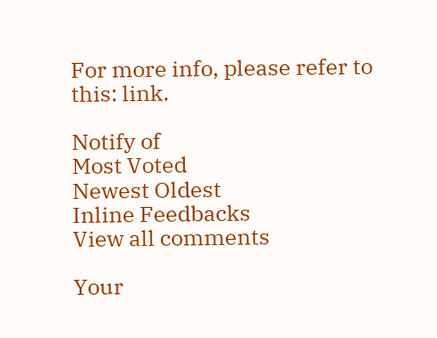For more info, please refer to this: link.

Notify of
Most Voted
Newest Oldest
Inline Feedbacks
View all comments

Your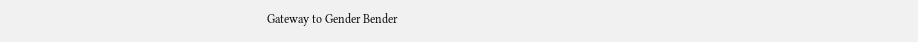Gateway to Gender Bender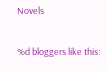Novels

%d bloggers like this: